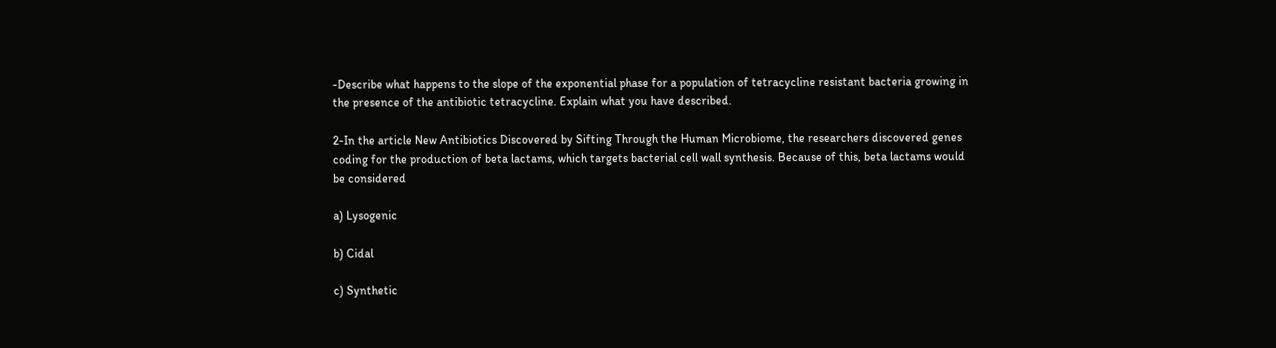-Describe what happens to the slope of the exponential phase for a population of tetracycline resistant bacteria growing in the presence of the antibiotic tetracycline. Explain what you have described.

2-In the article New Antibiotics Discovered by Sifting Through the Human Microbiome, the researchers discovered genes coding for the production of beta lactams, which targets bacterial cell wall synthesis. Because of this, beta lactams would be considered

a) Lysogenic

b) Cidal

c) Synthetic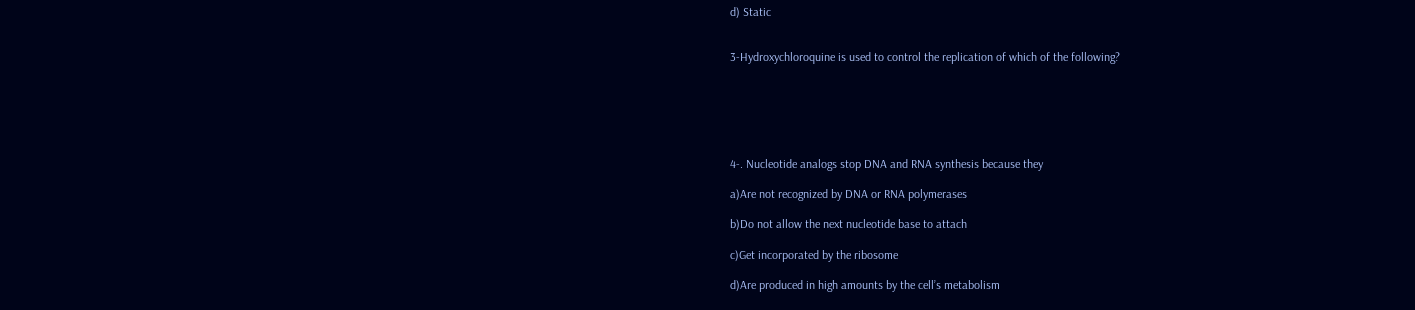d) Static


3-Hydroxychloroquine is used to control the replication of which of the following?






4-. Nucleotide analogs stop DNA and RNA synthesis because they

a)Are not recognized by DNA or RNA polymerases

b)Do not allow the next nucleotide base to attach

c)Get incorporated by the ribosome

d)Are produced in high amounts by the cell’s metabolism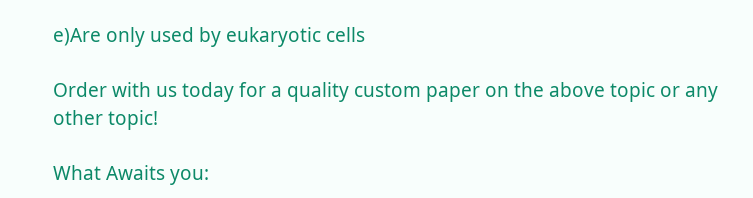e)Are only used by eukaryotic cells

Order with us today for a quality custom paper on the above topic or any other topic!

What Awaits you: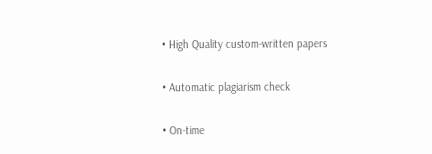• High Quality custom-written papers

• Automatic plagiarism check

• On-time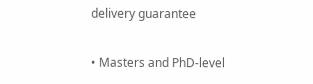delivery guarantee

• Masters and PhD-level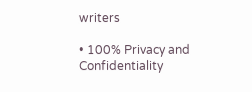writers

• 100% Privacy and Confidentiality